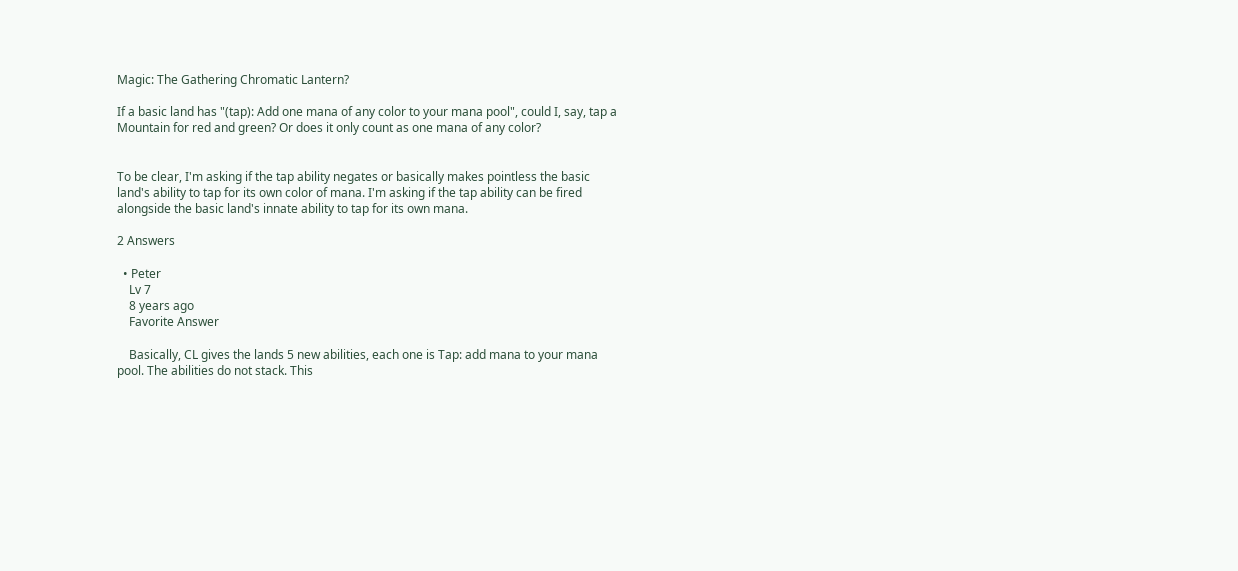Magic: The Gathering Chromatic Lantern?

If a basic land has "(tap): Add one mana of any color to your mana pool", could I, say, tap a Mountain for red and green? Or does it only count as one mana of any color?


To be clear, I'm asking if the tap ability negates or basically makes pointless the basic land's ability to tap for its own color of mana. I'm asking if the tap ability can be fired alongside the basic land's innate ability to tap for its own mana.

2 Answers

  • Peter
    Lv 7
    8 years ago
    Favorite Answer

    Basically, CL gives the lands 5 new abilities, each one is Tap: add mana to your mana pool. The abilities do not stack. This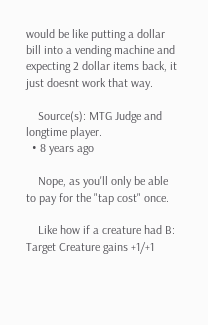would be like putting a dollar bill into a vending machine and expecting 2 dollar items back, it just doesnt work that way.

    Source(s): MTG Judge and longtime player.
  • 8 years ago

    Nope, as you'll only be able to pay for the "tap cost" once.

    Like how if a creature had B: Target Creature gains +1/+1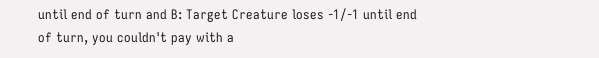until end of turn and B: Target Creature loses -1/-1 until end of turn, you couldn't pay with a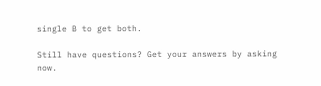single B to get both.

Still have questions? Get your answers by asking now.